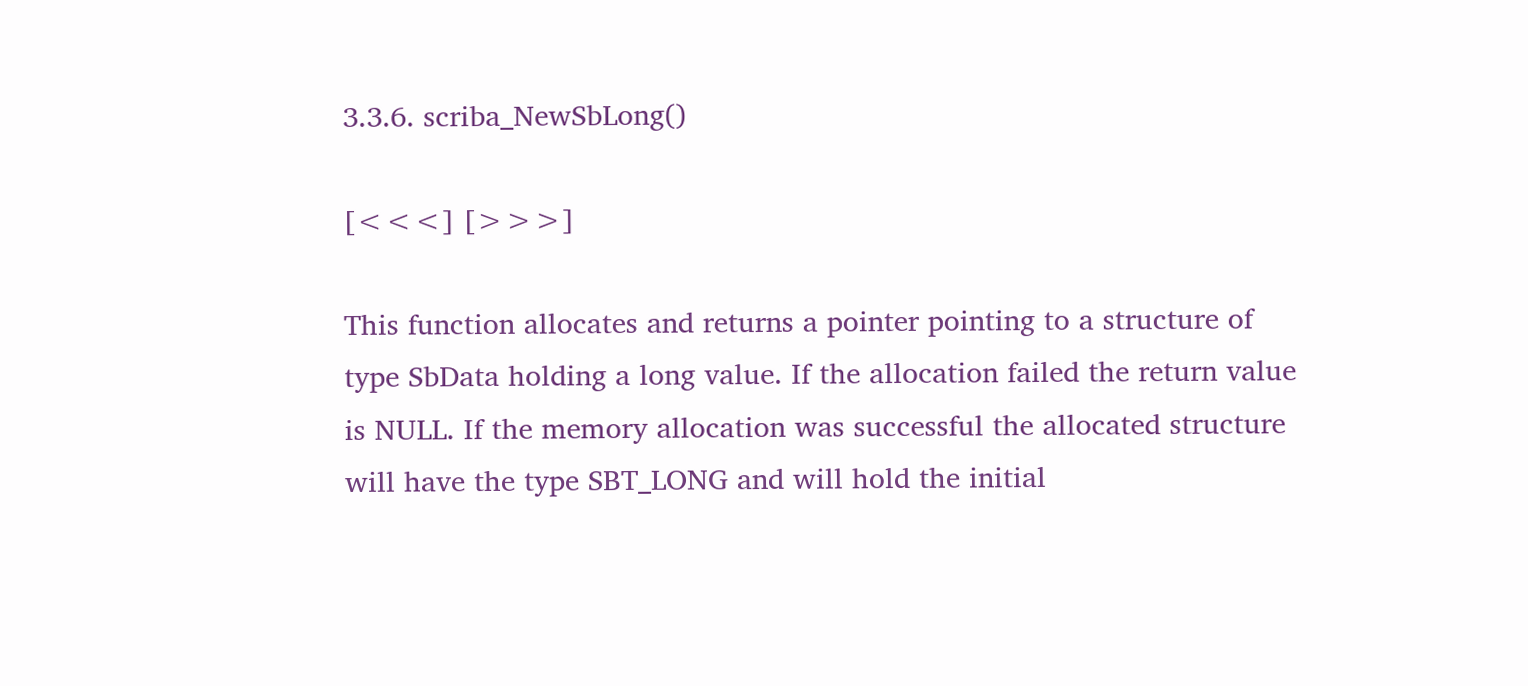3.3.6. scriba_NewSbLong()

[<<<] [>>>]

This function allocates and returns a pointer pointing to a structure of type SbData holding a long value. If the allocation failed the return value is NULL. If the memory allocation was successful the allocated structure will have the type SBT_LONG and will hold the initial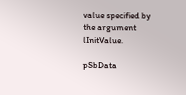value specified by the argument lInitValue.

pSbData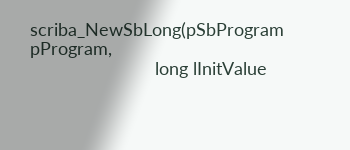scriba_NewSbLong(pSbProgram pProgram,
                         long lInitValue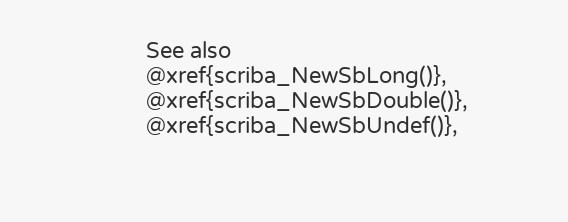See also @xref{scriba_NewSbLong()}, @xref{scriba_NewSbDouble()}, @xref{scriba_NewSbUndef()},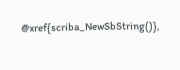@xref{scriba_NewSbString()},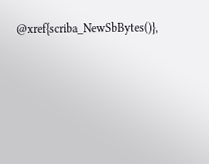@xref{scriba_NewSbBytes()},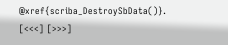@xref{scriba_DestroySbData()}.
[<<<] [>>>]